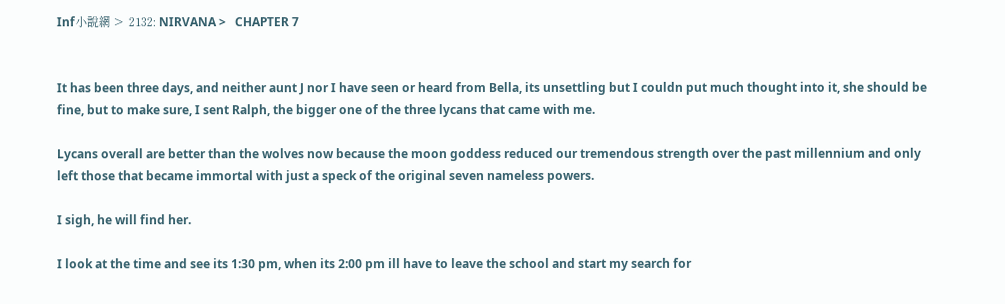Inf小說網 >  2132: NIRVANA >   CHAPTER 7


It has been three days, and neither aunt J nor I have seen or heard from Bella, its unsettling but I couldn put much thought into it, she should be fine, but to make sure, I sent Ralph, the bigger one of the three lycans that came with me.

Lycans overall are better than the wolves now because the moon goddess reduced our tremendous strength over the past millennium and only left those that became immortal with just a speck of the original seven nameless powers.

I sigh, he will find her.

I look at the time and see its 1:30 pm, when its 2:00 pm ill have to leave the school and start my search for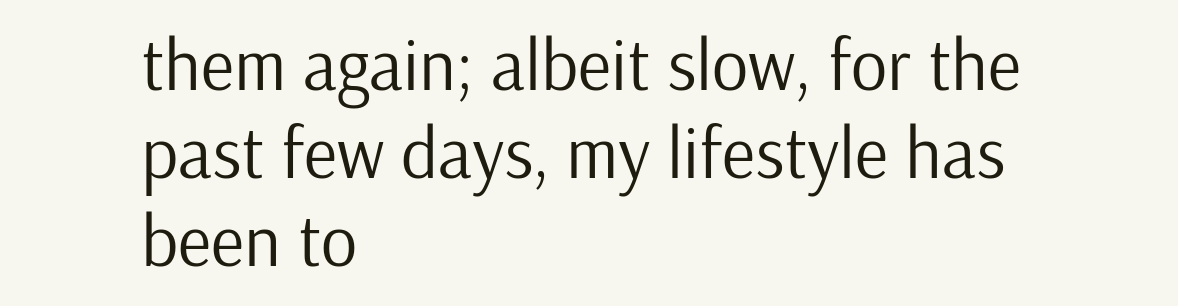them again; albeit slow, for the past few days, my lifestyle has been to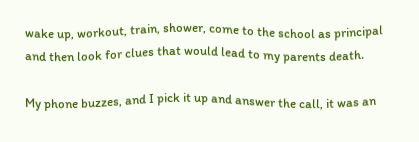wake up, workout, train, shower, come to the school as principal and then look for clues that would lead to my parents death.

My phone buzzes, and I pick it up and answer the call, it was an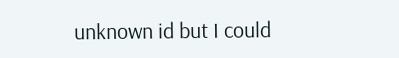unknown id but I could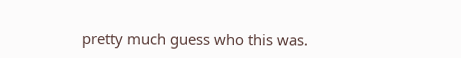pretty much guess who this was.